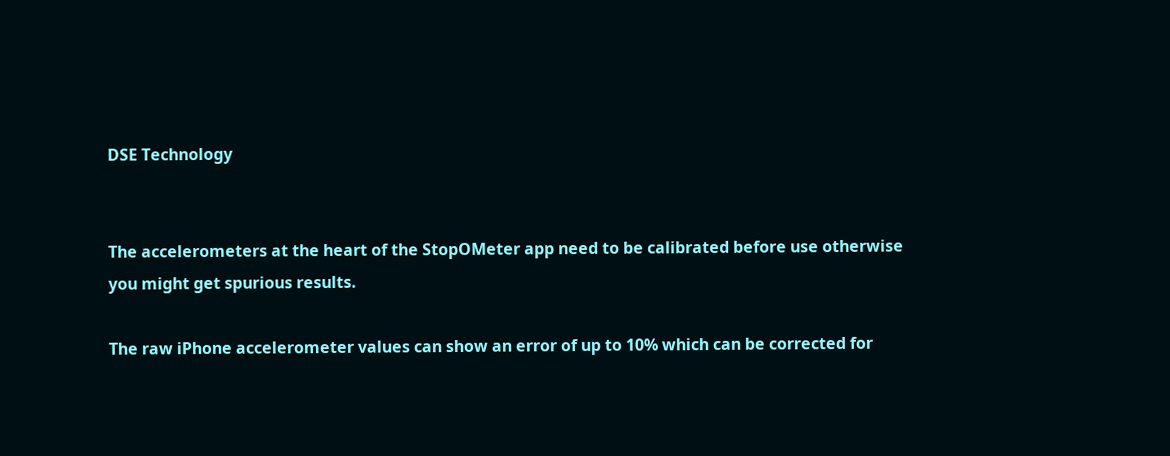DSE Technology


The accelerometers at the heart of the StopOMeter app need to be calibrated before use otherwise you might get spurious results.

The raw iPhone accelerometer values can show an error of up to 10% which can be corrected for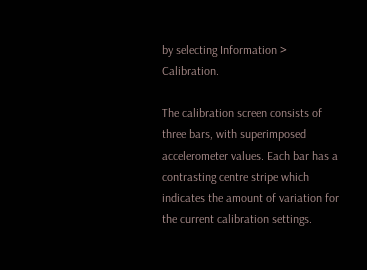by selecting Information > Calibration.

The calibration screen consists of three bars, with superimposed accelerometer values. Each bar has a contrasting centre stripe which indicates the amount of variation for the current calibration settings.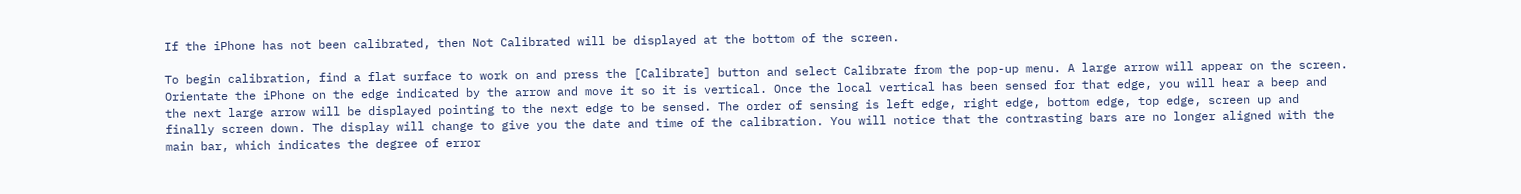If the iPhone has not been calibrated, then Not Calibrated will be displayed at the bottom of the screen.

To begin calibration, find a flat surface to work on and press the [Calibrate] button and select Calibrate from the pop-up menu. A large arrow will appear on the screen. Orientate the iPhone on the edge indicated by the arrow and move it so it is vertical. Once the local vertical has been sensed for that edge, you will hear a beep and the next large arrow will be displayed pointing to the next edge to be sensed. The order of sensing is left edge, right edge, bottom edge, top edge, screen up and finally screen down. The display will change to give you the date and time of the calibration. You will notice that the contrasting bars are no longer aligned with the main bar, which indicates the degree of error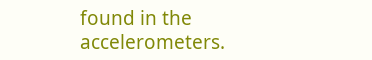found in the accelerometers.